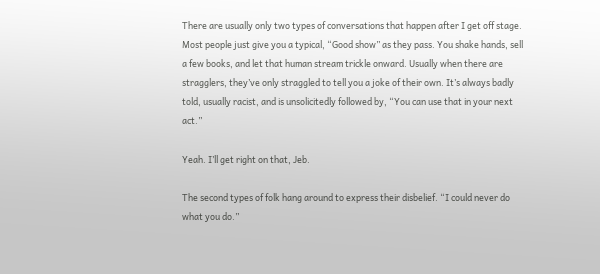There are usually only two types of conversations that happen after I get off stage. Most people just give you a typical, “Good show” as they pass. You shake hands, sell a few books, and let that human stream trickle onward. Usually when there are stragglers, they’ve only straggled to tell you a joke of their own. It’s always badly told, usually racist, and is unsolicitedly followed by, “You can use that in your next act.”

Yeah. I’ll get right on that, Jeb.

The second types of folk hang around to express their disbelief. “I could never do what you do.”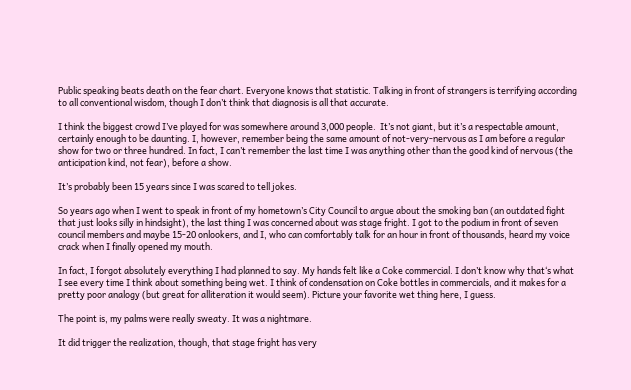Public speaking beats death on the fear chart. Everyone knows that statistic. Talking in front of strangers is terrifying according to all conventional wisdom, though I don’t think that diagnosis is all that accurate.

I think the biggest crowd I’ve played for was somewhere around 3,000 people.  It’s not giant, but it’s a respectable amount, certainly enough to be daunting. I, however, remember being the same amount of not-very-nervous as I am before a regular show for two or three hundred. In fact, I can’t remember the last time I was anything other than the good kind of nervous (the anticipation kind, not fear), before a show.

It’s probably been 15 years since I was scared to tell jokes.

So years ago when I went to speak in front of my hometown’s City Council to argue about the smoking ban (an outdated fight that just looks silly in hindsight), the last thing I was concerned about was stage fright. I got to the podium in front of seven council members and maybe 15-20 onlookers, and I, who can comfortably talk for an hour in front of thousands, heard my voice crack when I finally opened my mouth.

In fact, I forgot absolutely everything I had planned to say. My hands felt like a Coke commercial. I don’t know why that‘s what I see every time I think about something being wet. I think of condensation on Coke bottles in commercials, and it makes for a pretty poor analogy (but great for alliteration it would seem). Picture your favorite wet thing here, I guess.

The point is, my palms were really sweaty. It was a nightmare.

It did trigger the realization, though, that stage fright has very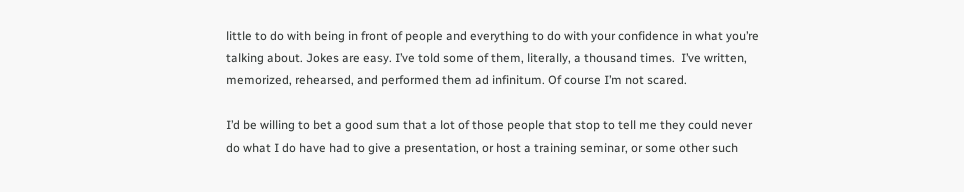little to do with being in front of people and everything to do with your confidence in what you’re talking about. Jokes are easy. I’ve told some of them, literally, a thousand times.  I’ve written, memorized, rehearsed, and performed them ad infinitum. Of course I’m not scared.

I’d be willing to bet a good sum that a lot of those people that stop to tell me they could never do what I do have had to give a presentation, or host a training seminar, or some other such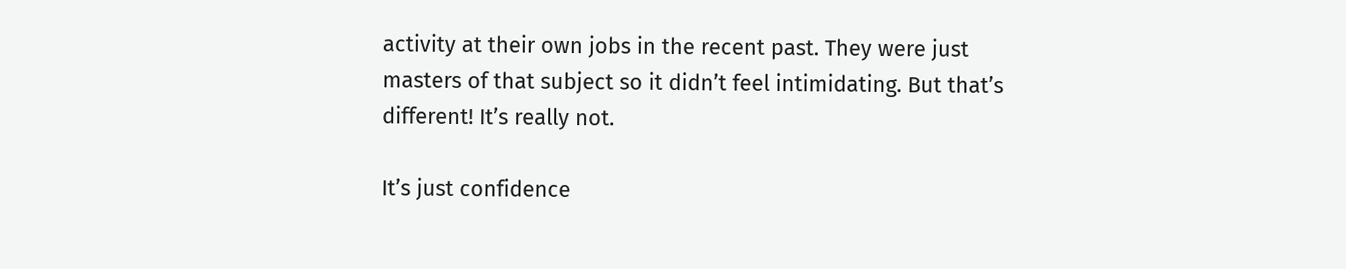activity at their own jobs in the recent past. They were just masters of that subject so it didn’t feel intimidating. But that’s different! It’s really not.

It’s just confidence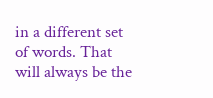in a different set of words. That will always be the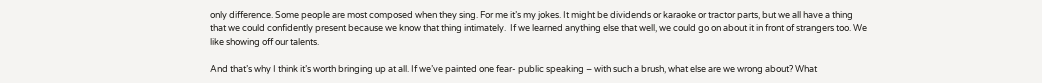only difference. Some people are most composed when they sing. For me it’s my jokes. It might be dividends or karaoke or tractor parts, but we all have a thing that we could confidently present because we know that thing intimately.  If we learned anything else that well, we could go on about it in front of strangers too. We like showing off our talents.

And that’s why I think it’s worth bringing up at all. If we’ve painted one fear- public speaking – with such a brush, what else are we wrong about? What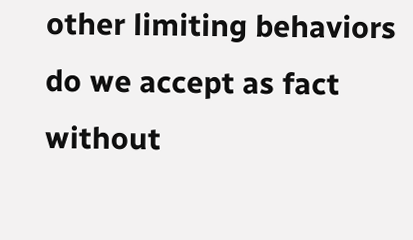other limiting behaviors do we accept as fact without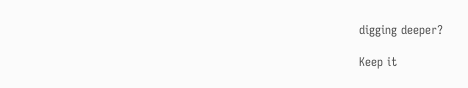digging deeper?

Keep it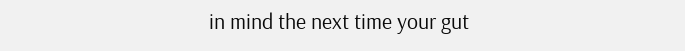in mind the next time your gut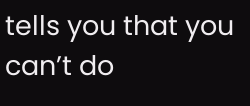tells you that you can’t do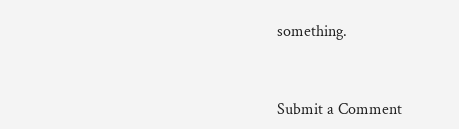something.



Submit a Comment